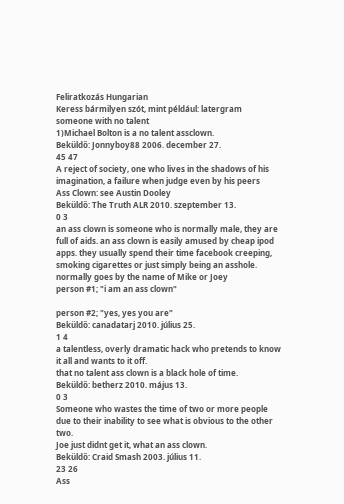Feliratkozás Hungarian
Keress bármilyen szót, mint például: latergram
someone with no talent
1)Michael Bolton is a no talent assclown.
Beküldő: Jonnyboy88 2006. december 27.
45 47
A reject of society, one who lives in the shadows of his imagination, a failure when judge even by his peers
Ass Clown: see Austin Dooley
Beküldő: The Truth ALR 2010. szeptember 13.
0 3
an ass clown is someone who is normally male, they are full of aids. an ass clown is easily amused by cheap ipod apps. they usually spend their time facebook creeping, smoking cigarettes or just simply being an asshole. normally goes by the name of Mike or Joey
person #1; "i am an ass clown"

person #2; "yes, yes you are"
Beküldő: canadatarj 2010. július 25.
1 4
a talentless, overly dramatic hack who pretends to know it all and wants to it off.
that no talent ass clown is a black hole of time.
Beküldő: betherz 2010. május 13.
0 3
Someone who wastes the time of two or more people due to their inability to see what is obvious to the other two.
Joe just didnt get it, what an ass clown.
Beküldő: Craid Smash 2003. július 11.
23 26
Ass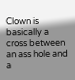Clown is basically a cross between an ass hole and a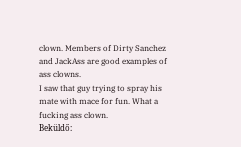clown. Members of Dirty Sanchez and JackAss are good examples of ass clowns.
I saw that guy trying to spray his mate with mace for fun. What a fucking ass clown.
Beküldő: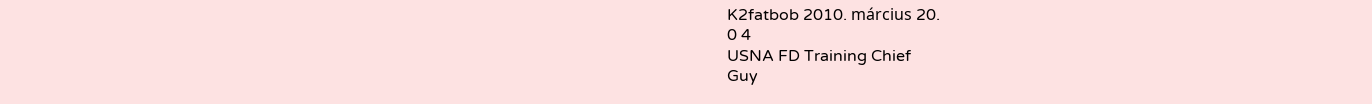K2fatbob 2010. március 20.
0 4
USNA FD Training Chief
Guy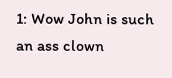1: Wow John is such an ass clown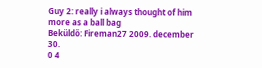Guy 2: really i always thought of him more as a ball bag
Beküldő: Fireman27 2009. december 30.
0 4